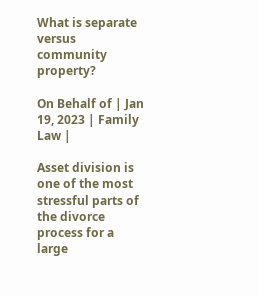What is separate versus community property?

On Behalf of | Jan 19, 2023 | Family Law |

Asset division is one of the most stressful parts of the divorce process for a large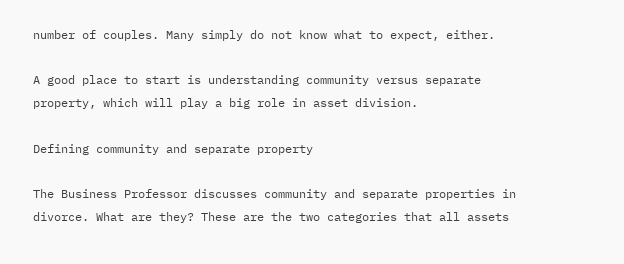number of couples. Many simply do not know what to expect, either.

A good place to start is understanding community versus separate property, which will play a big role in asset division.

Defining community and separate property

The Business Professor discusses community and separate properties in divorce. What are they? These are the two categories that all assets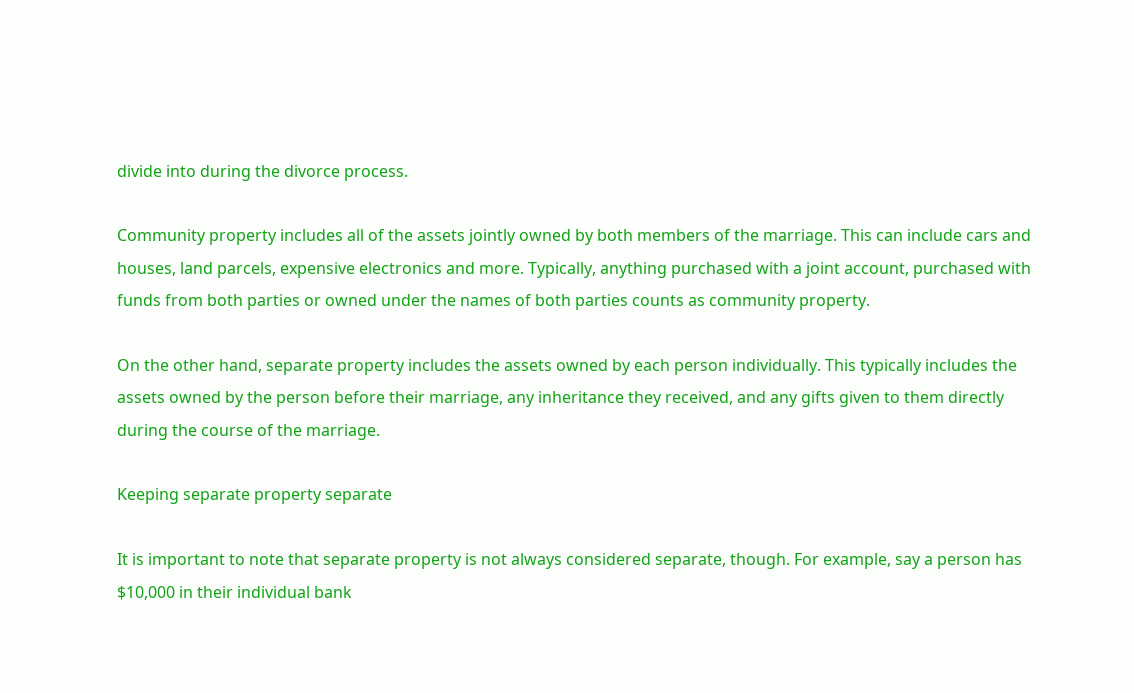divide into during the divorce process.

Community property includes all of the assets jointly owned by both members of the marriage. This can include cars and houses, land parcels, expensive electronics and more. Typically, anything purchased with a joint account, purchased with funds from both parties or owned under the names of both parties counts as community property.

On the other hand, separate property includes the assets owned by each person individually. This typically includes the assets owned by the person before their marriage, any inheritance they received, and any gifts given to them directly during the course of the marriage.

Keeping separate property separate

It is important to note that separate property is not always considered separate, though. For example, say a person has $10,000 in their individual bank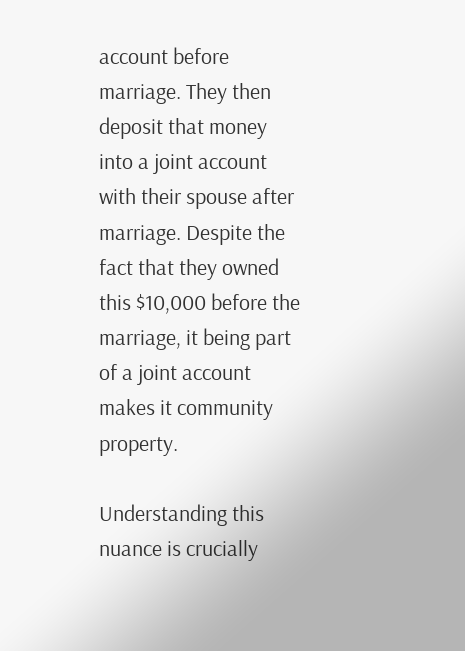account before marriage. They then deposit that money into a joint account with their spouse after marriage. Despite the fact that they owned this $10,000 before the marriage, it being part of a joint account makes it community property.

Understanding this nuance is crucially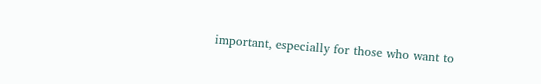important, especially for those who want to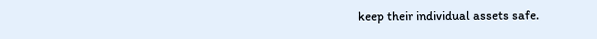keep their individual assets safe.